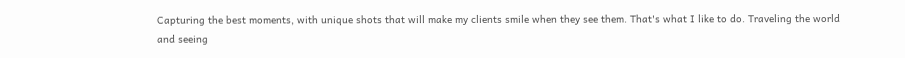Capturing the best moments, with unique shots that will make my clients smile when they see them. That's what I like to do. Traveling the world and seeing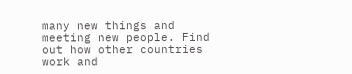many new things and meeting new people. Find out how other countries work and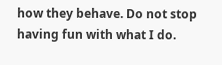how they behave. Do not stop having fun with what I do.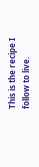This is the recipe I follow to live.